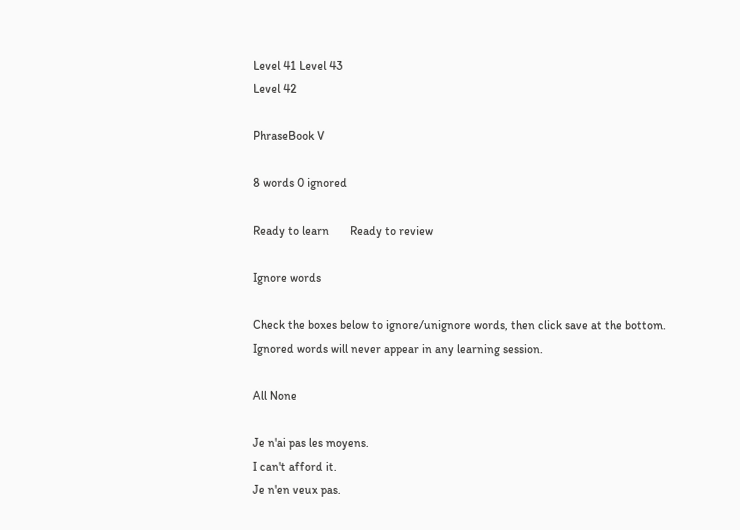Level 41 Level 43
Level 42

PhraseBook V

8 words 0 ignored

Ready to learn       Ready to review

Ignore words

Check the boxes below to ignore/unignore words, then click save at the bottom. Ignored words will never appear in any learning session.

All None

Je n'ai pas les moyens.
I can't afford it.
Je n'en veux pas.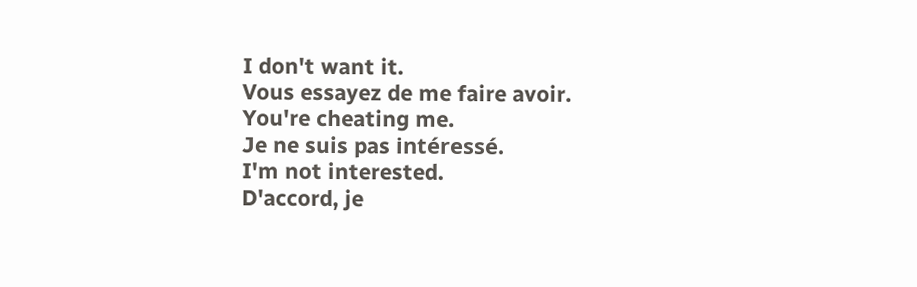I don't want it.
Vous essayez de me faire avoir.
You're cheating me.
Je ne suis pas intéressé.
I'm not interested.
D'accord, je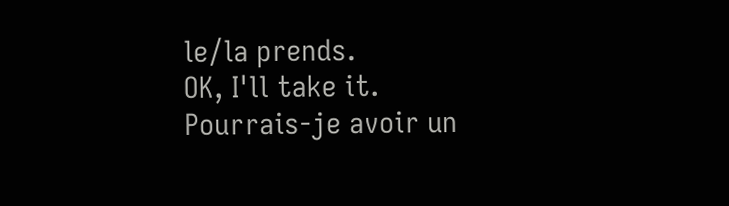le/la prends.
OK, I'll take it.
Pourrais-je avoir un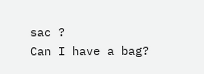sac ?
Can I have a bag?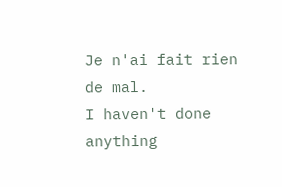Je n'ai fait rien de mal.
I haven't done anything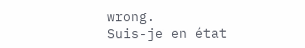wrong.
Suis-je en état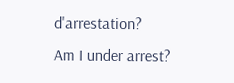d'arrestation?
Am I under arrest?